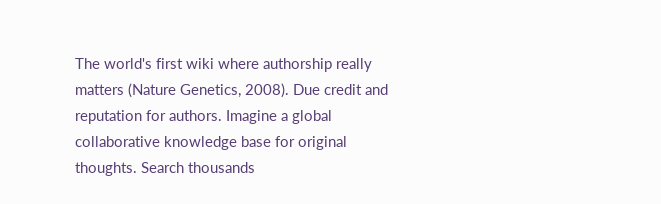The world's first wiki where authorship really matters (Nature Genetics, 2008). Due credit and reputation for authors. Imagine a global collaborative knowledge base for original thoughts. Search thousands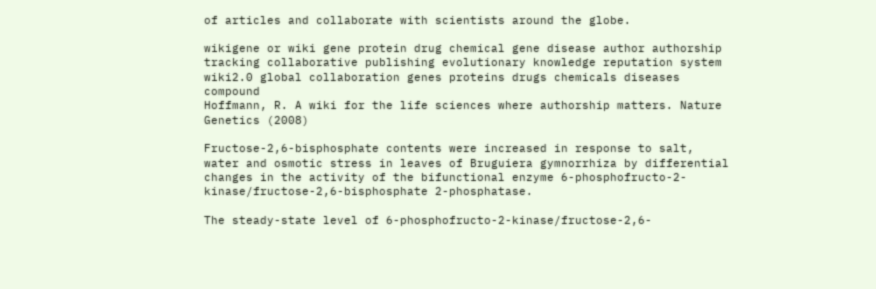of articles and collaborate with scientists around the globe.

wikigene or wiki gene protein drug chemical gene disease author authorship tracking collaborative publishing evolutionary knowledge reputation system wiki2.0 global collaboration genes proteins drugs chemicals diseases compound
Hoffmann, R. A wiki for the life sciences where authorship matters. Nature Genetics (2008)

Fructose-2,6-bisphosphate contents were increased in response to salt, water and osmotic stress in leaves of Bruguiera gymnorrhiza by differential changes in the activity of the bifunctional enzyme 6-phosphofructo-2-kinase/fructose-2,6-bisphosphate 2-phosphatase.

The steady-state level of 6-phosphofructo-2-kinase/fructose-2,6-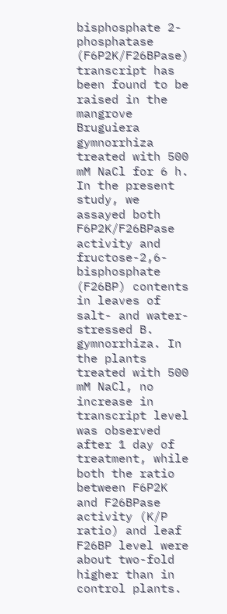bisphosphate 2-phosphatase (F6P2K/F26BPase) transcript has been found to be raised in the mangrove Bruguiera gymnorrhiza treated with 500 mM NaCl for 6 h. In the present study, we assayed both F6P2K/F26BPase activity and fructose-2,6-bisphosphate (F26BP) contents in leaves of salt- and water-stressed B. gymnorrhiza. In the plants treated with 500 mM NaCl, no increase in transcript level was observed after 1 day of treatment, while both the ratio between F6P2K and F26BPase activity (K/P ratio) and leaf F26BP level were about two-fold higher than in control plants.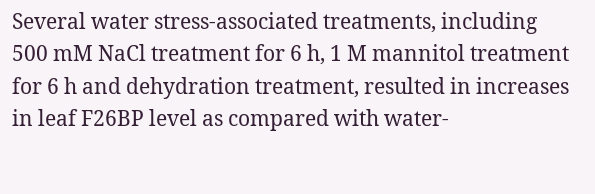Several water stress-associated treatments, including 500 mM NaCl treatment for 6 h, 1 M mannitol treatment for 6 h and dehydration treatment, resulted in increases in leaf F26BP level as compared with water-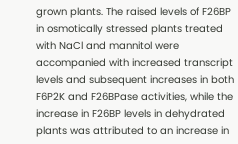grown plants. The raised levels of F26BP in osmotically stressed plants treated with NaCl and mannitol were accompanied with increased transcript levels and subsequent increases in both F6P2K and F26BPase activities, while the increase in F26BP levels in dehydrated plants was attributed to an increase in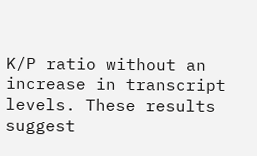K/P ratio without an increase in transcript levels. These results suggest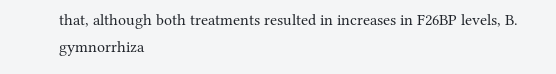that, although both treatments resulted in increases in F26BP levels, B. gymnorrhiza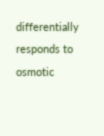differentially responds to osmotic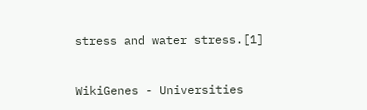stress and water stress.[1]


WikiGenes - Universities